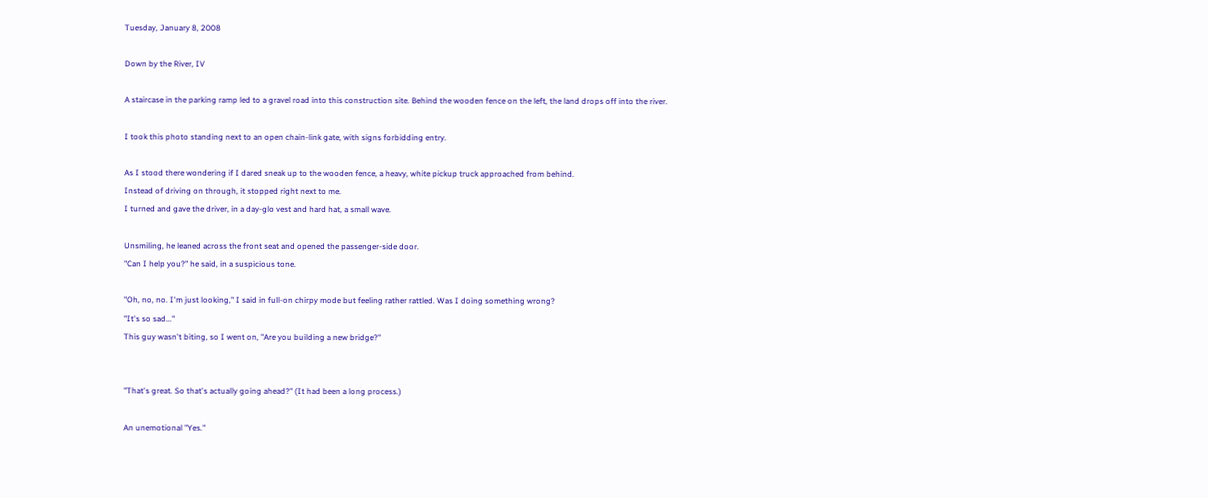Tuesday, January 8, 2008

Down by the River, IV

A staircase in the parking ramp led to a gravel road into this construction site. Behind the wooden fence on the left, the land drops off into the river.

I took this photo standing next to an open chain-link gate, with signs forbidding entry.

As I stood there wondering if I dared sneak up to the wooden fence, a heavy, white pickup truck approached from behind.
Instead of driving on through, it stopped right next to me.
I turned and gave the driver, in a day-glo vest and hard hat, a small wave.

Unsmiling, he leaned across the front seat and opened the passenger-side door.
"Can I help you?" he said, in a suspicious tone.

"Oh, no, no. I'm just looking," I said in full-on chirpy mode but feeling rather rattled. Was I doing something wrong?
"It's so sad..."
This guy wasn't biting, so I went on, "Are you building a new bridge?"


"That's great. So that's actually going ahead?" (It had been a long process.)

An unemotional "Yes."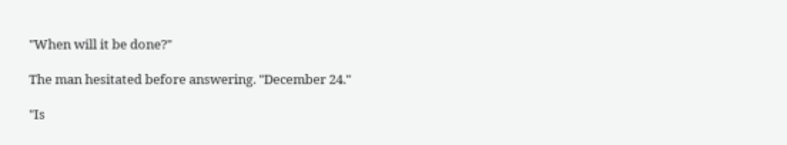"When will it be done?"

The man hesitated before answering. "December 24."

"Is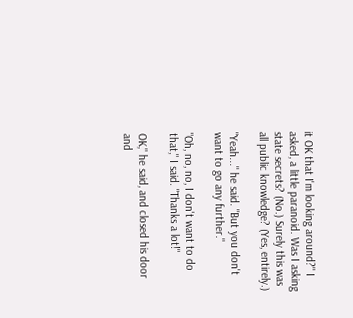it OK that I'm looking around?" I asked, a little paranoid. Was I asking state secrets? (No.) Surely this was all public knowledge? (Yes, entirely.)

"Yeah..." he said. "But you don't want to go any further."

"Oh, no, no, I don't want to do that," I said. "Thanks a lot!"

OK," he said, and closed his door and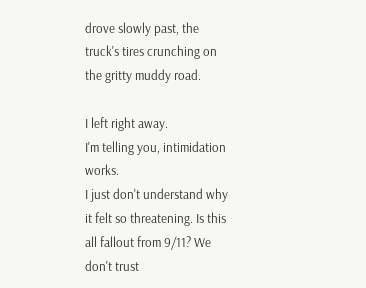drove slowly past, the truck's tires crunching on the gritty muddy road.

I left right away.
I'm telling you, intimidation works.
I just don't understand why it felt so threatening. Is this all fallout from 9/11? We don't trust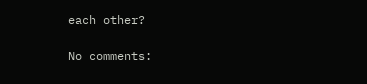each other?

No comments: